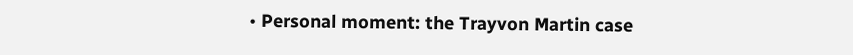• Personal moment: the Trayvon Martin case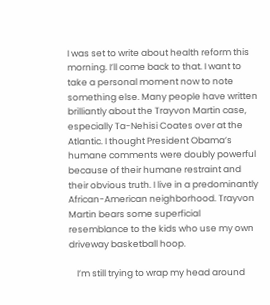I was set to write about health reform this morning. I’ll come back to that. I want to take a personal moment now to note something else. Many people have written brilliantly about the Trayvon Martin case, especially Ta-Nehisi Coates over at the Atlantic. I thought President Obama’s humane comments were doubly powerful because of their humane restraint and their obvious truth. I live in a predominantly African-American neighborhood. Trayvon Martin bears some superficial resemblance to the kids who use my own driveway basketball hoop.

    I’m still trying to wrap my head around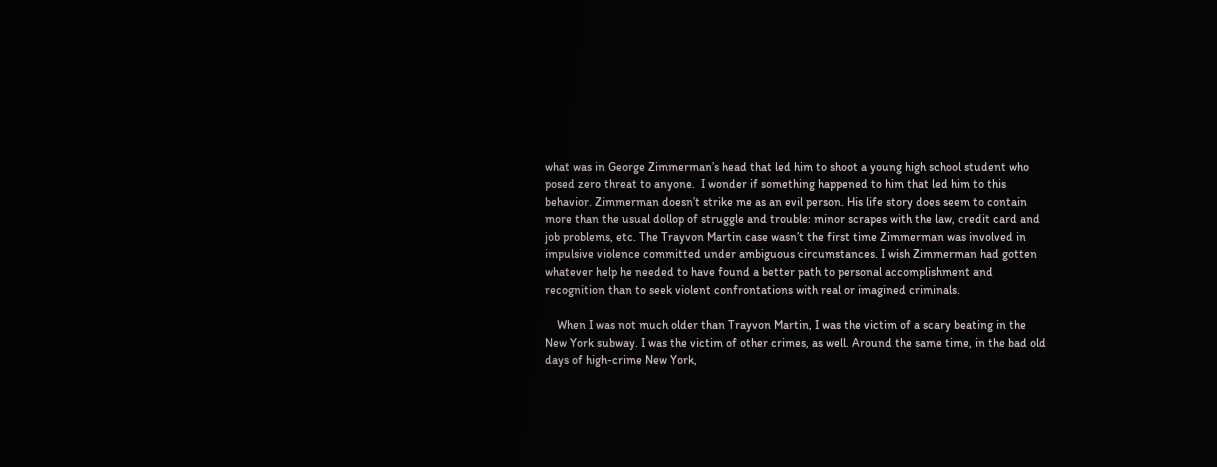what was in George Zimmerman’s head that led him to shoot a young high school student who posed zero threat to anyone.  I wonder if something happened to him that led him to this behavior. Zimmerman doesn’t strike me as an evil person. His life story does seem to contain more than the usual dollop of struggle and trouble: minor scrapes with the law, credit card and job problems, etc. The Trayvon Martin case wasn’t the first time Zimmerman was involved in impulsive violence committed under ambiguous circumstances. I wish Zimmerman had gotten whatever help he needed to have found a better path to personal accomplishment and recognition than to seek violent confrontations with real or imagined criminals.

    When I was not much older than Trayvon Martin, I was the victim of a scary beating in the New York subway. I was the victim of other crimes, as well. Around the same time, in the bad old days of high-crime New York,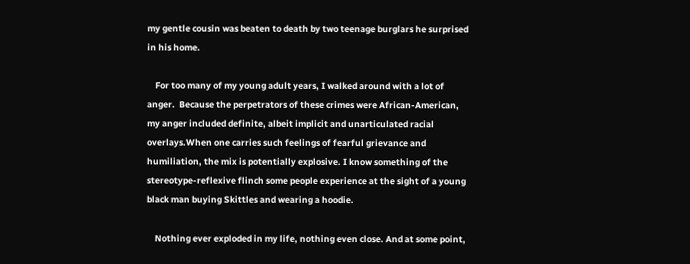my gentle cousin was beaten to death by two teenage burglars he surprised in his home.

    For too many of my young adult years, I walked around with a lot of anger.  Because the perpetrators of these crimes were African-American, my anger included definite, albeit implicit and unarticulated racial overlays.When one carries such feelings of fearful grievance and humiliation, the mix is potentially explosive. I know something of the stereotype-reflexive flinch some people experience at the sight of a young black man buying Skittles and wearing a hoodie.

    Nothing ever exploded in my life, nothing even close. And at some point,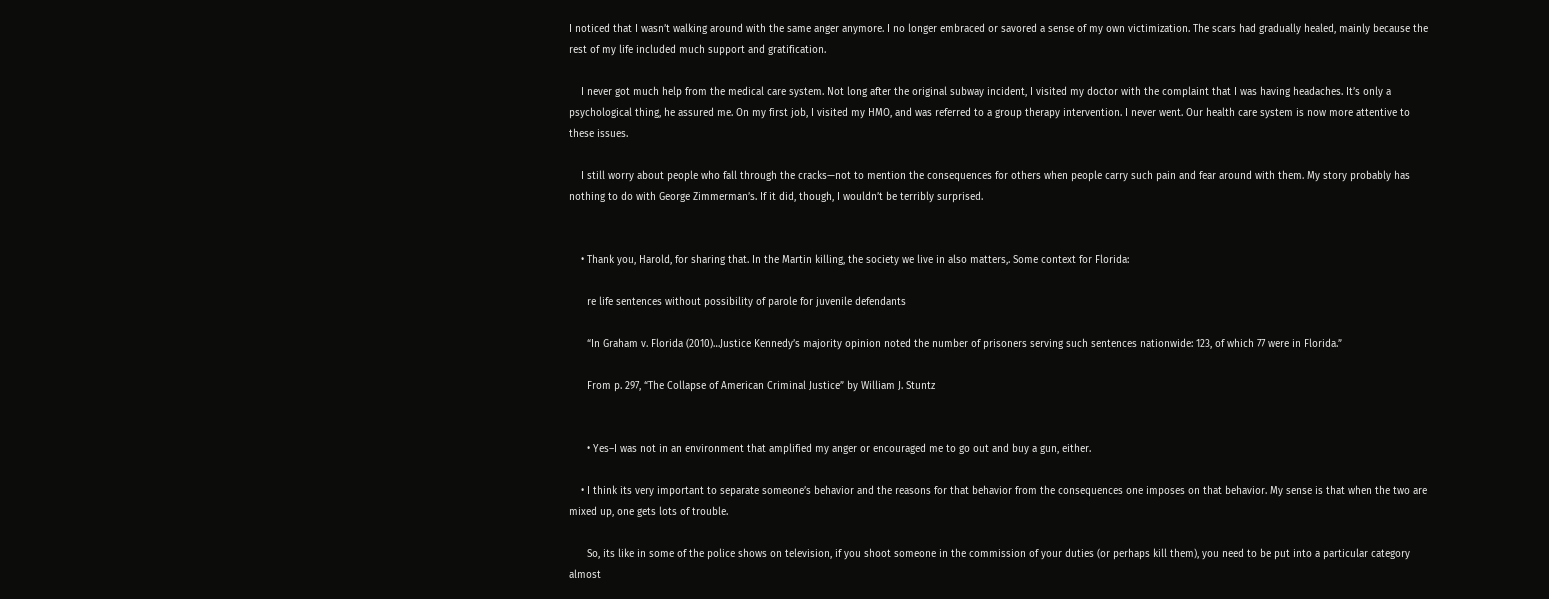I noticed that I wasn’t walking around with the same anger anymore. I no longer embraced or savored a sense of my own victimization. The scars had gradually healed, mainly because the rest of my life included much support and gratification.

    I never got much help from the medical care system. Not long after the original subway incident, I visited my doctor with the complaint that I was having headaches. It’s only a psychological thing, he assured me. On my first job, I visited my HMO, and was referred to a group therapy intervention. I never went. Our health care system is now more attentive to these issues.

    I still worry about people who fall through the cracks—not to mention the consequences for others when people carry such pain and fear around with them. My story probably has nothing to do with George Zimmerman’s. If it did, though, I wouldn’t be terribly surprised.


    • Thank you, Harold, for sharing that. In the Martin killing, the society we live in also matters,. Some context for Florida:

      re life sentences without possibility of parole for juvenile defendants

      “In Graham v. Florida (2010)…Justice Kennedy’s majority opinion noted the number of prisoners serving such sentences nationwide: 123, of which 77 were in Florida.”

      From p. 297, “The Collapse of American Criminal Justice” by William J. Stuntz


      • Yes–I was not in an environment that amplified my anger or encouraged me to go out and buy a gun, either.

    • I think its very important to separate someone’s behavior and the reasons for that behavior from the consequences one imposes on that behavior. My sense is that when the two are mixed up, one gets lots of trouble.

      So, its like in some of the police shows on television, if you shoot someone in the commission of your duties (or perhaps kill them), you need to be put into a particular category almost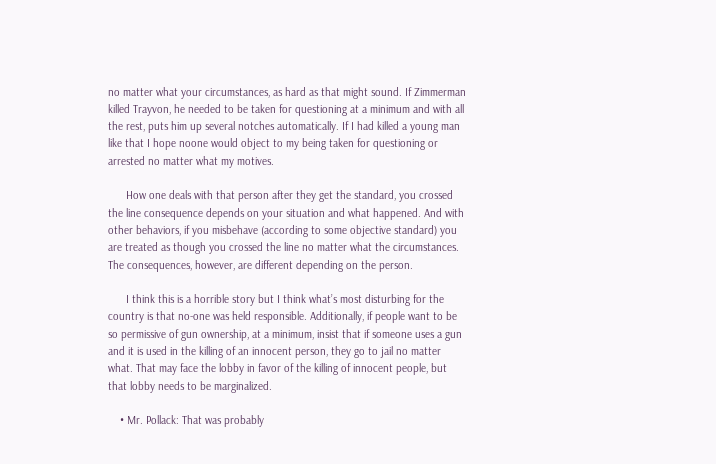no matter what your circumstances, as hard as that might sound. If Zimmerman killed Trayvon, he needed to be taken for questioning at a minimum and with all the rest, puts him up several notches automatically. If I had killed a young man like that I hope noone would object to my being taken for questioning or arrested no matter what my motives.

      How one deals with that person after they get the standard, you crossed the line consequence depends on your situation and what happened. And with other behaviors, if you misbehave (according to some objective standard) you are treated as though you crossed the line no matter what the circumstances. The consequences, however, are different depending on the person.

      I think this is a horrible story but I think what’s most disturbing for the country is that no-one was held responsible. Additionally, if people want to be so permissive of gun ownership, at a minimum, insist that if someone uses a gun and it is used in the killing of an innocent person, they go to jail no matter what. That may face the lobby in favor of the killing of innocent people, but that lobby needs to be marginalized.

    • Mr. Pollack: That was probably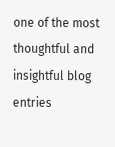one of the most thoughtful and insightful blog entries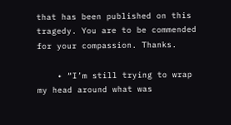that has been published on this tragedy. You are to be commended for your compassion. Thanks.

    • “I’m still trying to wrap my head around what was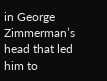in George Zimmerman’s head that led him to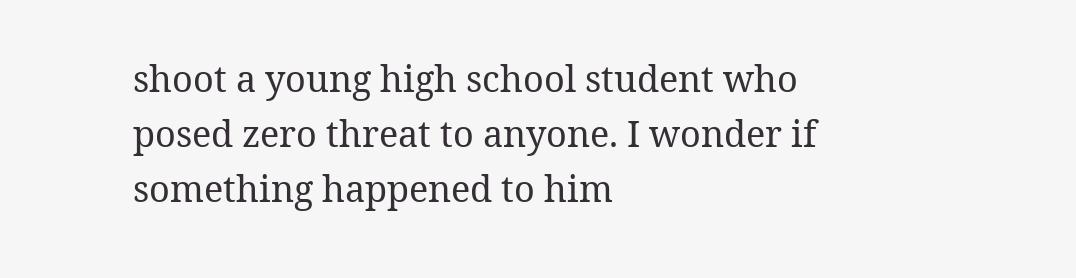shoot a young high school student who posed zero threat to anyone. I wonder if something happened to him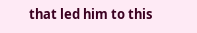that led him to this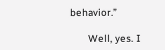behavior.”

      Well, yes. I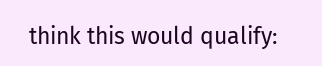think this would qualify: